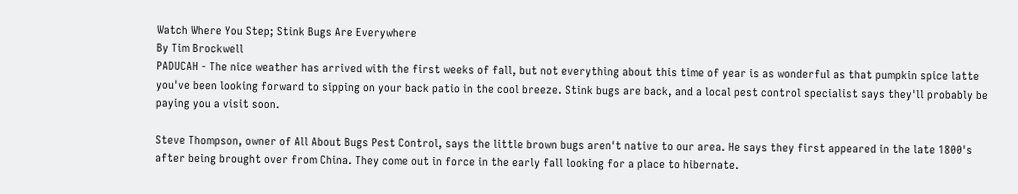Watch Where You Step; Stink Bugs Are Everywhere
By Tim Brockwell
PADUCAH - The nice weather has arrived with the first weeks of fall, but not everything about this time of year is as wonderful as that pumpkin spice latte you've been looking forward to sipping on your back patio in the cool breeze. Stink bugs are back, and a local pest control specialist says they'll probably be paying you a visit soon.

Steve Thompson, owner of All About Bugs Pest Control, says the little brown bugs aren't native to our area. He says they first appeared in the late 1800's after being brought over from China. They come out in force in the early fall looking for a place to hibernate.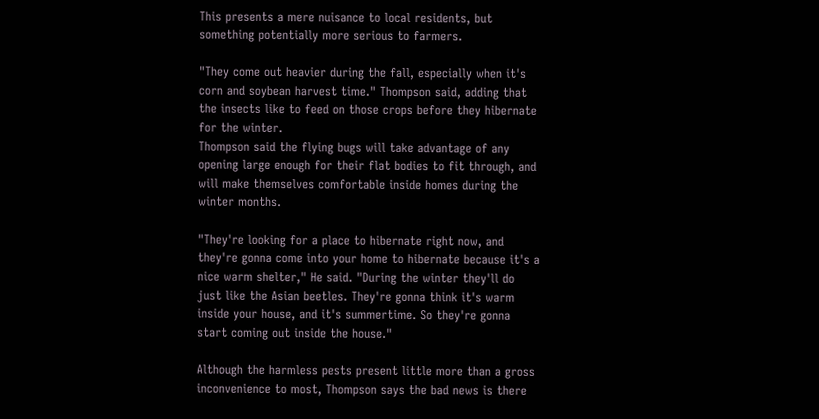This presents a mere nuisance to local residents, but something potentially more serious to farmers.

"They come out heavier during the fall, especially when it's corn and soybean harvest time." Thompson said, adding that the insects like to feed on those crops before they hibernate for the winter.
Thompson said the flying bugs will take advantage of any opening large enough for their flat bodies to fit through, and will make themselves comfortable inside homes during the winter months.

"They're looking for a place to hibernate right now, and they're gonna come into your home to hibernate because it's a nice warm shelter," He said. "During the winter they'll do just like the Asian beetles. They're gonna think it's warm inside your house, and it's summertime. So they're gonna start coming out inside the house."

Although the harmless pests present little more than a gross inconvenience to most, Thompson says the bad news is there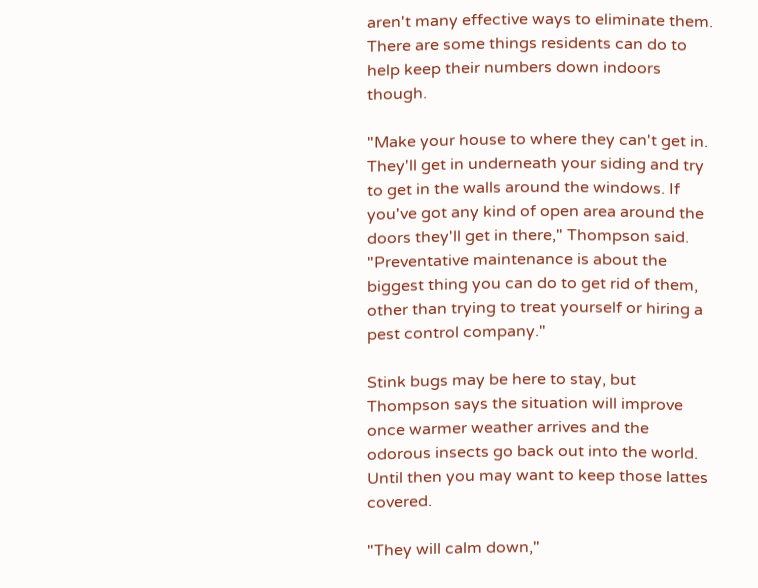aren't many effective ways to eliminate them. There are some things residents can do to help keep their numbers down indoors though.

"Make your house to where they can't get in. They'll get in underneath your siding and try to get in the walls around the windows. If you've got any kind of open area around the doors they'll get in there," Thompson said. "Preventative maintenance is about the biggest thing you can do to get rid of them, other than trying to treat yourself or hiring a pest control company."

Stink bugs may be here to stay, but Thompson says the situation will improve once warmer weather arrives and the odorous insects go back out into the world. Until then you may want to keep those lattes covered.

"They will calm down,"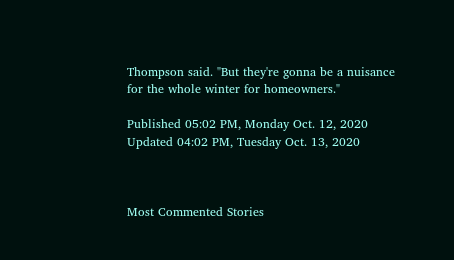Thompson said. "But they're gonna be a nuisance for the whole winter for homeowners."

Published 05:02 PM, Monday Oct. 12, 2020
Updated 04:02 PM, Tuesday Oct. 13, 2020



Most Commented Stories